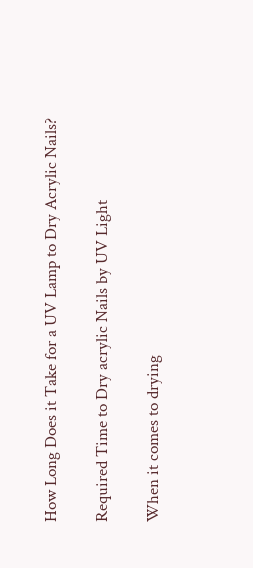How Long Does it Take for a UV Lamp to Dry Acrylic Nails?

Required Time to Dry acrylic Nails by UV Light

When it comes to drying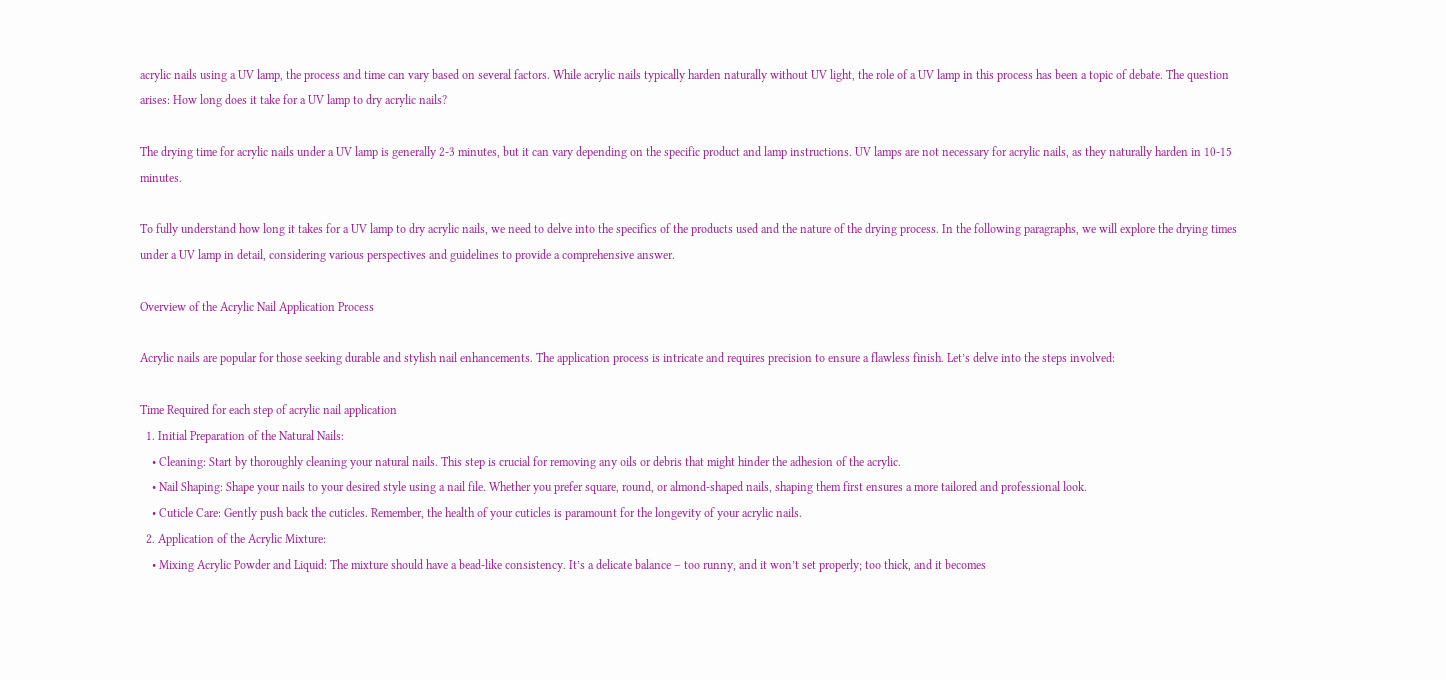acrylic nails using a UV lamp, the process and time can vary based on several factors. While acrylic nails typically harden naturally without UV light, the role of a UV lamp in this process has been a topic of debate. The question arises: How long does it take for a UV lamp to dry acrylic nails?

The drying time for acrylic nails under a UV lamp is generally 2-3 minutes, but it can vary depending on the specific product and lamp instructions. UV lamps are not necessary for acrylic nails, as they naturally harden in 10-15 minutes.

To fully understand how long it takes for a UV lamp to dry acrylic nails, we need to delve into the specifics of the products used and the nature of the drying process. In the following paragraphs, we will explore the drying times under a UV lamp in detail, considering various perspectives and guidelines to provide a comprehensive answer.

Overview of the Acrylic Nail Application Process

Acrylic nails are popular for those seeking durable and stylish nail enhancements. The application process is intricate and requires precision to ensure a flawless finish. Let’s delve into the steps involved:

Time Required for each step of acrylic nail application
  1. Initial Preparation of the Natural Nails:
    • Cleaning: Start by thoroughly cleaning your natural nails. This step is crucial for removing any oils or debris that might hinder the adhesion of the acrylic.
    • Nail Shaping: Shape your nails to your desired style using a nail file. Whether you prefer square, round, or almond-shaped nails, shaping them first ensures a more tailored and professional look.
    • Cuticle Care: Gently push back the cuticles. Remember, the health of your cuticles is paramount for the longevity of your acrylic nails.
  2. Application of the Acrylic Mixture:
    • Mixing Acrylic Powder and Liquid: The mixture should have a bead-like consistency. It’s a delicate balance – too runny, and it won’t set properly; too thick, and it becomes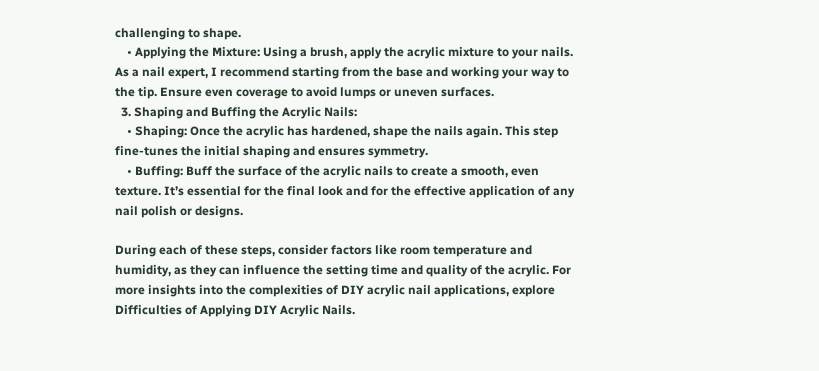challenging to shape.
    • Applying the Mixture: Using a brush, apply the acrylic mixture to your nails. As a nail expert, I recommend starting from the base and working your way to the tip. Ensure even coverage to avoid lumps or uneven surfaces.
  3. Shaping and Buffing the Acrylic Nails:
    • Shaping: Once the acrylic has hardened, shape the nails again. This step fine-tunes the initial shaping and ensures symmetry.
    • Buffing: Buff the surface of the acrylic nails to create a smooth, even texture. It’s essential for the final look and for the effective application of any nail polish or designs.

During each of these steps, consider factors like room temperature and humidity, as they can influence the setting time and quality of the acrylic. For more insights into the complexities of DIY acrylic nail applications, explore Difficulties of Applying DIY Acrylic Nails.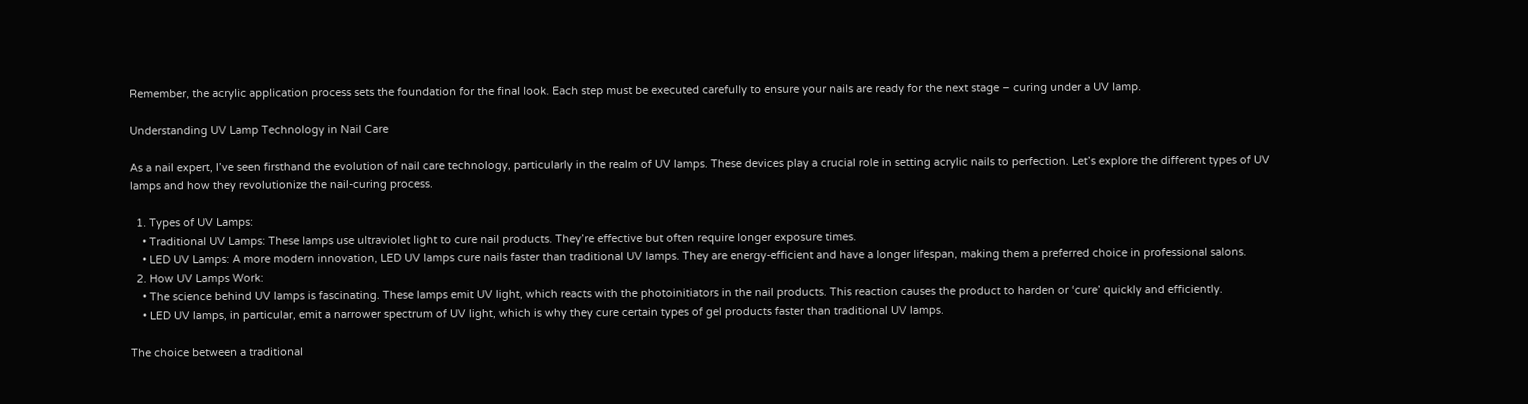Remember, the acrylic application process sets the foundation for the final look. Each step must be executed carefully to ensure your nails are ready for the next stage – curing under a UV lamp.

Understanding UV Lamp Technology in Nail Care

As a nail expert, I’ve seen firsthand the evolution of nail care technology, particularly in the realm of UV lamps. These devices play a crucial role in setting acrylic nails to perfection. Let’s explore the different types of UV lamps and how they revolutionize the nail-curing process.

  1. Types of UV Lamps:
    • Traditional UV Lamps: These lamps use ultraviolet light to cure nail products. They’re effective but often require longer exposure times.
    • LED UV Lamps: A more modern innovation, LED UV lamps cure nails faster than traditional UV lamps. They are energy-efficient and have a longer lifespan, making them a preferred choice in professional salons.
  2. How UV Lamps Work:
    • The science behind UV lamps is fascinating. These lamps emit UV light, which reacts with the photoinitiators in the nail products. This reaction causes the product to harden or ‘cure’ quickly and efficiently.
    • LED UV lamps, in particular, emit a narrower spectrum of UV light, which is why they cure certain types of gel products faster than traditional UV lamps.

The choice between a traditional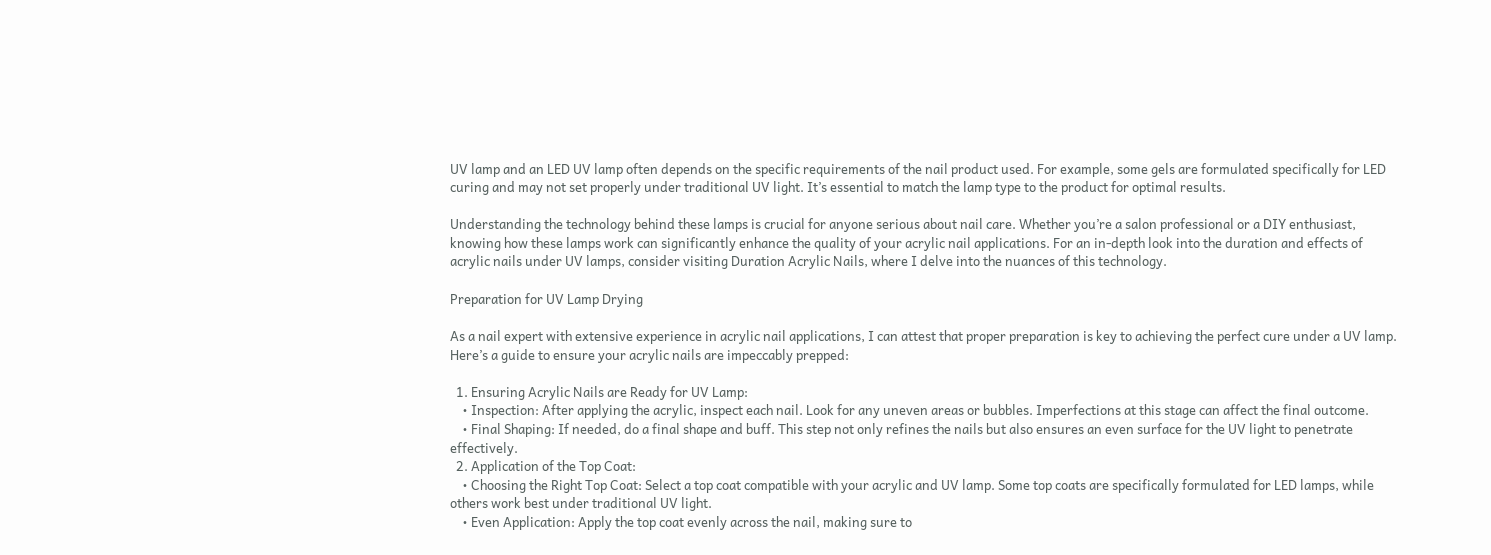UV lamp and an LED UV lamp often depends on the specific requirements of the nail product used. For example, some gels are formulated specifically for LED curing and may not set properly under traditional UV light. It’s essential to match the lamp type to the product for optimal results.

Understanding the technology behind these lamps is crucial for anyone serious about nail care. Whether you’re a salon professional or a DIY enthusiast, knowing how these lamps work can significantly enhance the quality of your acrylic nail applications. For an in-depth look into the duration and effects of acrylic nails under UV lamps, consider visiting Duration Acrylic Nails, where I delve into the nuances of this technology.

Preparation for UV Lamp Drying

As a nail expert with extensive experience in acrylic nail applications, I can attest that proper preparation is key to achieving the perfect cure under a UV lamp. Here’s a guide to ensure your acrylic nails are impeccably prepped:

  1. Ensuring Acrylic Nails are Ready for UV Lamp:
    • Inspection: After applying the acrylic, inspect each nail. Look for any uneven areas or bubbles. Imperfections at this stage can affect the final outcome.
    • Final Shaping: If needed, do a final shape and buff. This step not only refines the nails but also ensures an even surface for the UV light to penetrate effectively.
  2. Application of the Top Coat:
    • Choosing the Right Top Coat: Select a top coat compatible with your acrylic and UV lamp. Some top coats are specifically formulated for LED lamps, while others work best under traditional UV light.
    • Even Application: Apply the top coat evenly across the nail, making sure to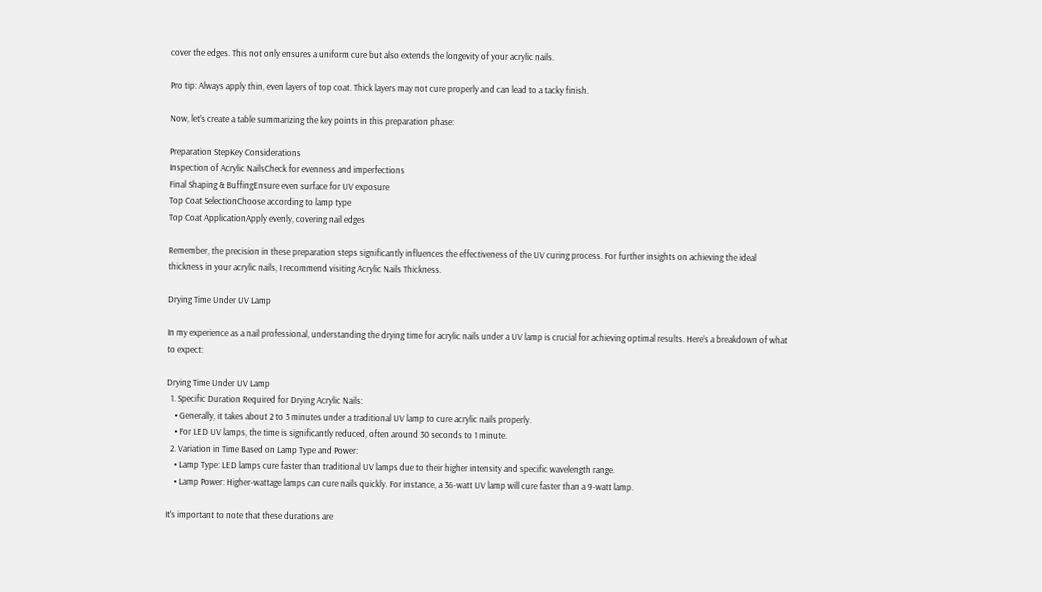cover the edges. This not only ensures a uniform cure but also extends the longevity of your acrylic nails.

Pro tip: Always apply thin, even layers of top coat. Thick layers may not cure properly and can lead to a tacky finish.

Now, let’s create a table summarizing the key points in this preparation phase:

Preparation StepKey Considerations
Inspection of Acrylic NailsCheck for evenness and imperfections
Final Shaping & BuffingEnsure even surface for UV exposure
Top Coat SelectionChoose according to lamp type
Top Coat ApplicationApply evenly, covering nail edges

Remember, the precision in these preparation steps significantly influences the effectiveness of the UV curing process. For further insights on achieving the ideal thickness in your acrylic nails, I recommend visiting Acrylic Nails Thickness.

Drying Time Under UV Lamp

In my experience as a nail professional, understanding the drying time for acrylic nails under a UV lamp is crucial for achieving optimal results. Here’s a breakdown of what to expect:

Drying Time Under UV Lamp
  1. Specific Duration Required for Drying Acrylic Nails:
    • Generally, it takes about 2 to 3 minutes under a traditional UV lamp to cure acrylic nails properly.
    • For LED UV lamps, the time is significantly reduced, often around 30 seconds to 1 minute.
  2. Variation in Time Based on Lamp Type and Power:
    • Lamp Type: LED lamps cure faster than traditional UV lamps due to their higher intensity and specific wavelength range.
    • Lamp Power: Higher-wattage lamps can cure nails quickly. For instance, a 36-watt UV lamp will cure faster than a 9-watt lamp.

It’s important to note that these durations are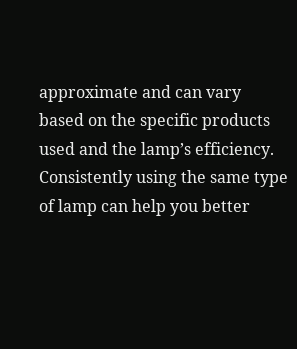approximate and can vary based on the specific products used and the lamp’s efficiency. Consistently using the same type of lamp can help you better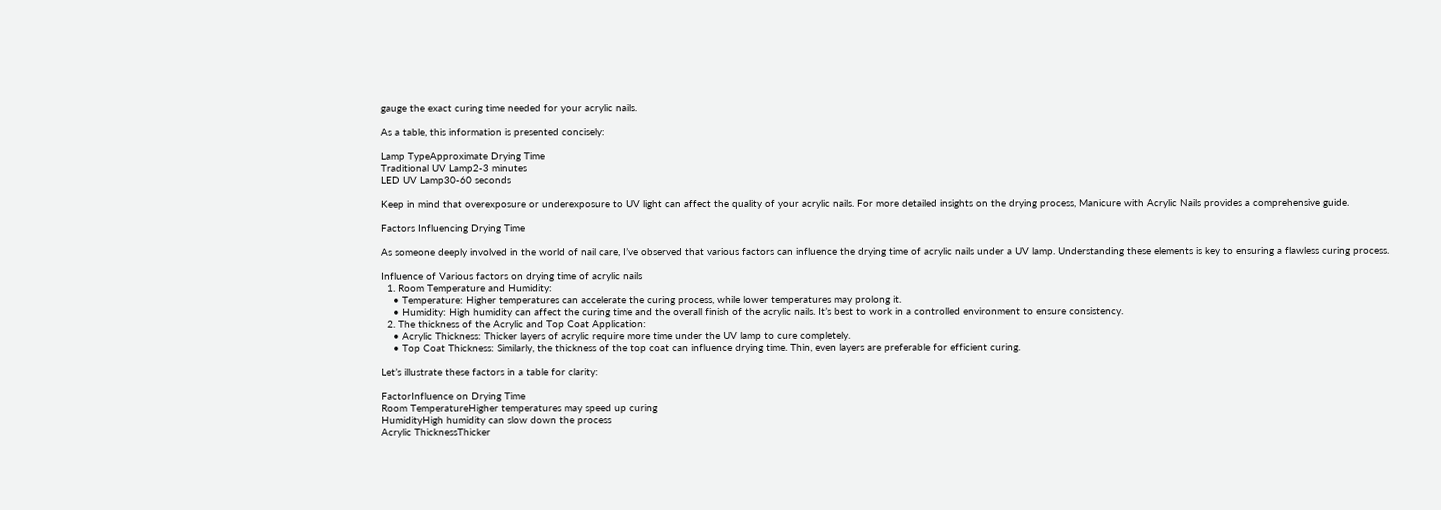gauge the exact curing time needed for your acrylic nails.

As a table, this information is presented concisely:

Lamp TypeApproximate Drying Time
Traditional UV Lamp2-3 minutes
LED UV Lamp30-60 seconds

Keep in mind that overexposure or underexposure to UV light can affect the quality of your acrylic nails. For more detailed insights on the drying process, Manicure with Acrylic Nails provides a comprehensive guide.

Factors Influencing Drying Time

As someone deeply involved in the world of nail care, I’ve observed that various factors can influence the drying time of acrylic nails under a UV lamp. Understanding these elements is key to ensuring a flawless curing process.

Influence of Various factors on drying time of acrylic nails
  1. Room Temperature and Humidity:
    • Temperature: Higher temperatures can accelerate the curing process, while lower temperatures may prolong it.
    • Humidity: High humidity can affect the curing time and the overall finish of the acrylic nails. It’s best to work in a controlled environment to ensure consistency.
  2. The thickness of the Acrylic and Top Coat Application:
    • Acrylic Thickness: Thicker layers of acrylic require more time under the UV lamp to cure completely.
    • Top Coat Thickness: Similarly, the thickness of the top coat can influence drying time. Thin, even layers are preferable for efficient curing.

Let’s illustrate these factors in a table for clarity:

FactorInfluence on Drying Time
Room TemperatureHigher temperatures may speed up curing
HumidityHigh humidity can slow down the process
Acrylic ThicknessThicker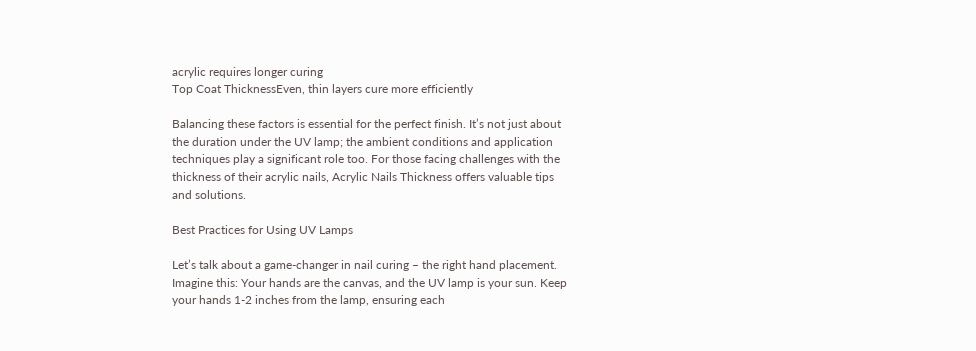acrylic requires longer curing
Top Coat ThicknessEven, thin layers cure more efficiently

Balancing these factors is essential for the perfect finish. It’s not just about the duration under the UV lamp; the ambient conditions and application techniques play a significant role too. For those facing challenges with the thickness of their acrylic nails, Acrylic Nails Thickness offers valuable tips and solutions.

Best Practices for Using UV Lamps

Let’s talk about a game-changer in nail curing – the right hand placement. Imagine this: Your hands are the canvas, and the UV lamp is your sun. Keep your hands 1-2 inches from the lamp, ensuring each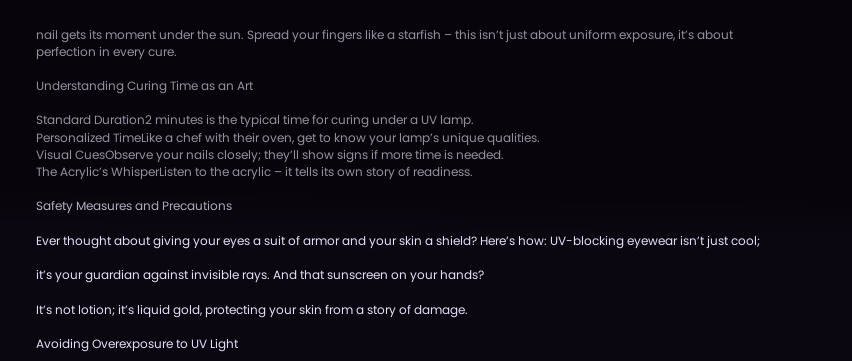nail gets its moment under the sun. Spread your fingers like a starfish – this isn’t just about uniform exposure, it’s about perfection in every cure.

Understanding Curing Time as an Art

Standard Duration2 minutes is the typical time for curing under a UV lamp.
Personalized TimeLike a chef with their oven, get to know your lamp’s unique qualities.
Visual CuesObserve your nails closely; they’ll show signs if more time is needed.
The Acrylic’s WhisperListen to the acrylic – it tells its own story of readiness.

Safety Measures and Precautions

Ever thought about giving your eyes a suit of armor and your skin a shield? Here’s how: UV-blocking eyewear isn’t just cool;

it’s your guardian against invisible rays. And that sunscreen on your hands?

It’s not lotion; it’s liquid gold, protecting your skin from a story of damage.

Avoiding Overexposure to UV Light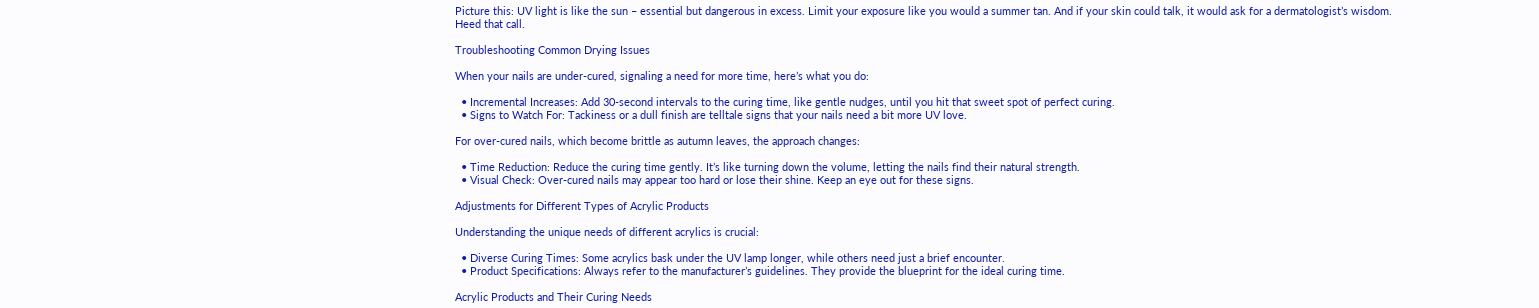Picture this: UV light is like the sun – essential but dangerous in excess. Limit your exposure like you would a summer tan. And if your skin could talk, it would ask for a dermatologist’s wisdom. Heed that call.

Troubleshooting Common Drying Issues

When your nails are under-cured, signaling a need for more time, here’s what you do:

  • Incremental Increases: Add 30-second intervals to the curing time, like gentle nudges, until you hit that sweet spot of perfect curing.
  • Signs to Watch For: Tackiness or a dull finish are telltale signs that your nails need a bit more UV love.

For over-cured nails, which become brittle as autumn leaves, the approach changes:

  • Time Reduction: Reduce the curing time gently. It’s like turning down the volume, letting the nails find their natural strength.
  • Visual Check: Over-cured nails may appear too hard or lose their shine. Keep an eye out for these signs.

Adjustments for Different Types of Acrylic Products

Understanding the unique needs of different acrylics is crucial:

  • Diverse Curing Times: Some acrylics bask under the UV lamp longer, while others need just a brief encounter.
  • Product Specifications: Always refer to the manufacturer’s guidelines. They provide the blueprint for the ideal curing time.

Acrylic Products and Their Curing Needs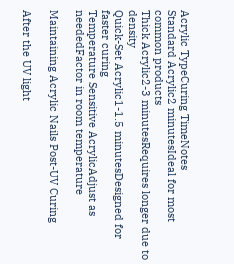Acrylic TypeCuring TimeNotes
Standard Acrylic2 minutesIdeal for most common products
Thick Acrylic2-3 minutesRequires longer due to density
Quick-Set Acrylic1-1.5 minutesDesigned for faster curing
Temperature Sensitive AcrylicAdjust as neededFactor in room temperature

Maintaining Acrylic Nails Post-UV Curing

After the UV light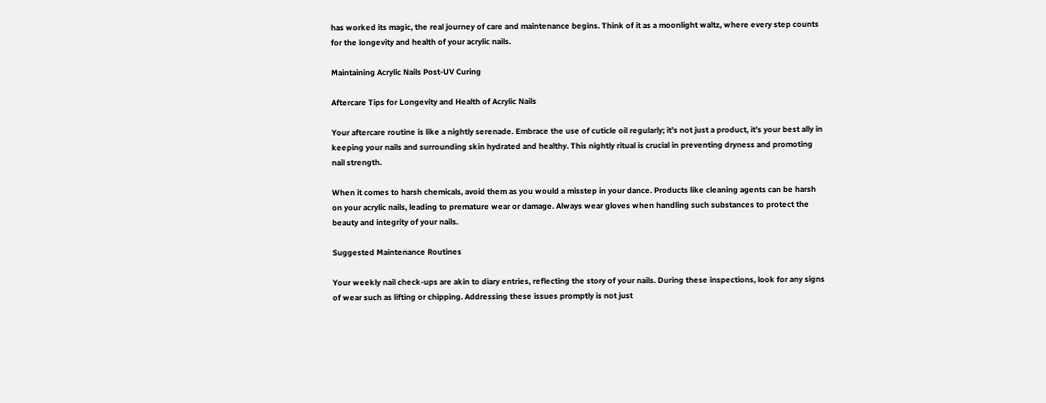has worked its magic, the real journey of care and maintenance begins. Think of it as a moonlight waltz, where every step counts for the longevity and health of your acrylic nails.

Maintaining Acrylic Nails Post-UV Curing

Aftercare Tips for Longevity and Health of Acrylic Nails

Your aftercare routine is like a nightly serenade. Embrace the use of cuticle oil regularly; it’s not just a product, it’s your best ally in keeping your nails and surrounding skin hydrated and healthy. This nightly ritual is crucial in preventing dryness and promoting nail strength.

When it comes to harsh chemicals, avoid them as you would a misstep in your dance. Products like cleaning agents can be harsh on your acrylic nails, leading to premature wear or damage. Always wear gloves when handling such substances to protect the beauty and integrity of your nails.

Suggested Maintenance Routines

Your weekly nail check-ups are akin to diary entries, reflecting the story of your nails. During these inspections, look for any signs of wear such as lifting or chipping. Addressing these issues promptly is not just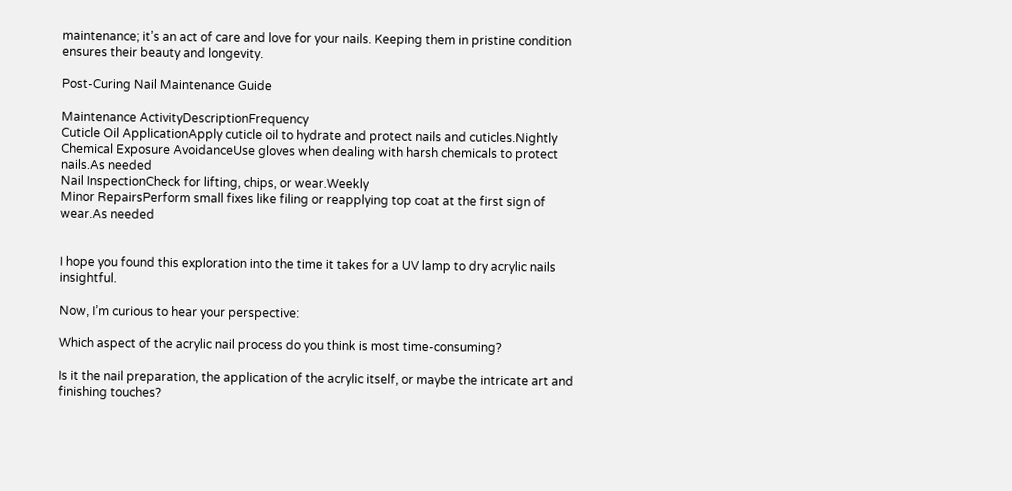maintenance; it’s an act of care and love for your nails. Keeping them in pristine condition ensures their beauty and longevity.

Post-Curing Nail Maintenance Guide

Maintenance ActivityDescriptionFrequency
Cuticle Oil ApplicationApply cuticle oil to hydrate and protect nails and cuticles.Nightly
Chemical Exposure AvoidanceUse gloves when dealing with harsh chemicals to protect nails.As needed
Nail InspectionCheck for lifting, chips, or wear.Weekly
Minor RepairsPerform small fixes like filing or reapplying top coat at the first sign of wear.As needed


I hope you found this exploration into the time it takes for a UV lamp to dry acrylic nails insightful.

Now, I’m curious to hear your perspective:

Which aspect of the acrylic nail process do you think is most time-consuming?

Is it the nail preparation, the application of the acrylic itself, or maybe the intricate art and finishing touches?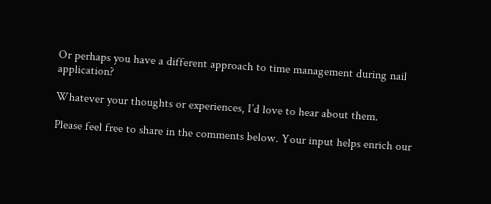Or perhaps you have a different approach to time management during nail application?

Whatever your thoughts or experiences, I’d love to hear about them.

Please feel free to share in the comments below. Your input helps enrich our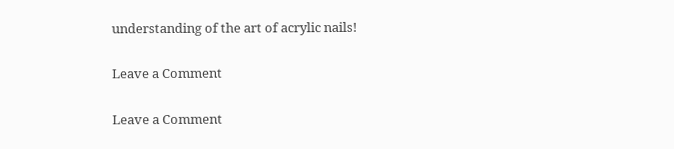understanding of the art of acrylic nails!

Leave a Comment

Leave a Comment